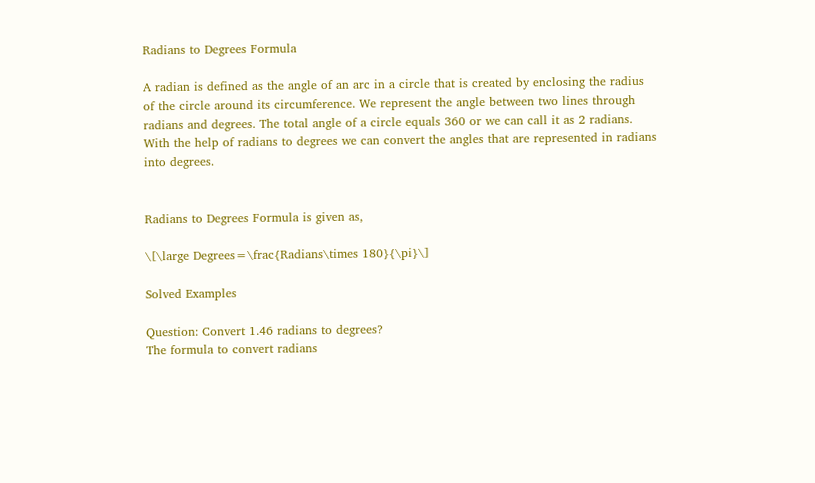Radians to Degrees Formula

A radian is defined as the angle of an arc in a circle that is created by enclosing the radius of the circle around its circumference. We represent the angle between two lines through radians and degrees. The total angle of a circle equals 360 or we can call it as 2 radians. With the help of radians to degrees we can convert the angles that are represented in radians into degrees.


Radians to Degrees Formula is given as,

\[\large Degrees=\frac{Radians\times 180}{\pi}\]

Solved Examples

Question: Convert 1.46 radians to degrees?
The formula to convert radians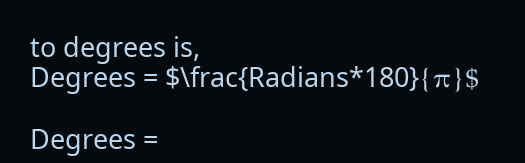to degrees is,
Degrees = $\frac{Radians*180}{π}$

Degrees =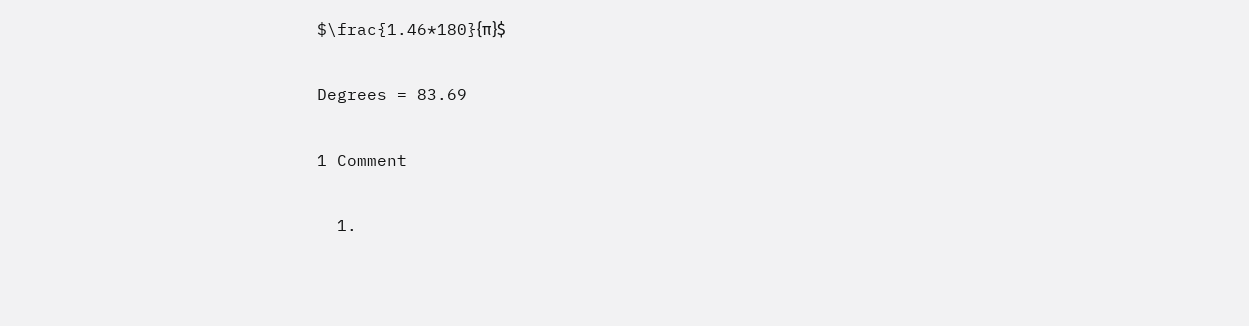$\frac{1.46*180}{π}$

Degrees = 83.69

1 Comment

  1.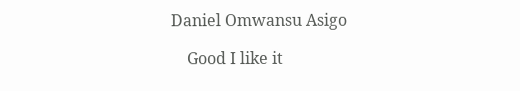Daniel Omwansu Asigo

    Good I like it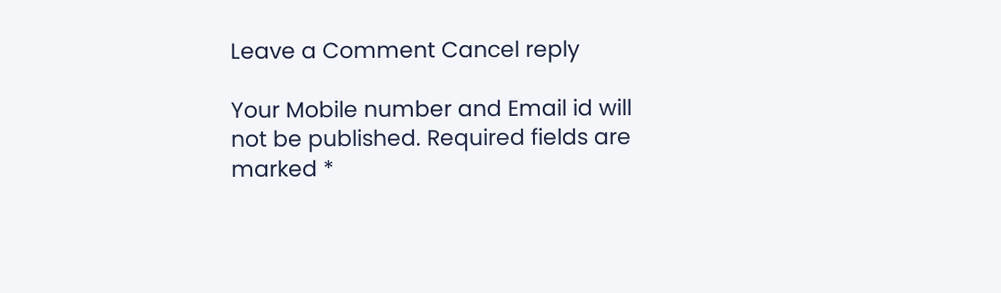Leave a Comment Cancel reply

Your Mobile number and Email id will not be published. Required fields are marked *